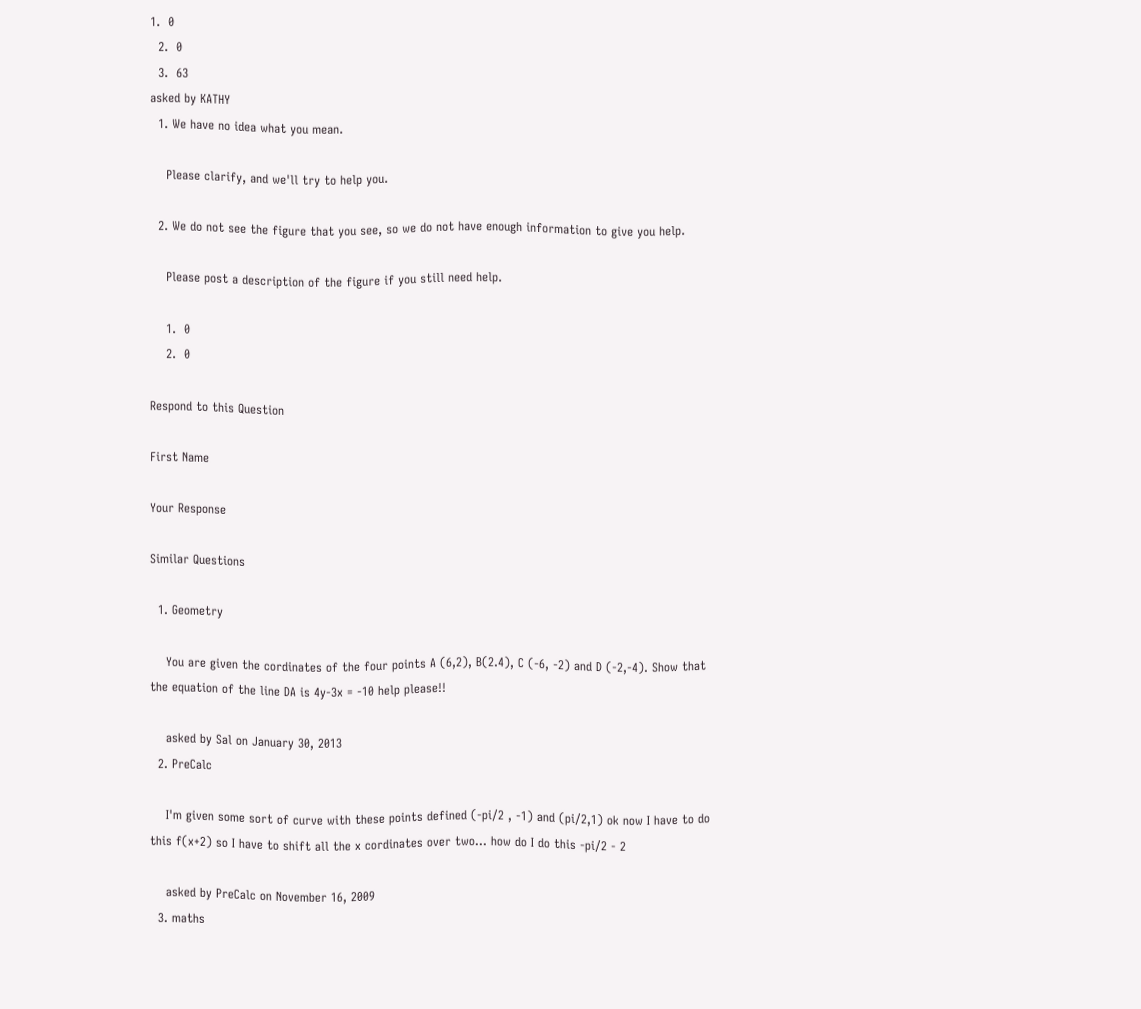1.  0
  2.  0
  3.  63
asked by KATHY
  1. We have no idea what you mean.

    Please clarify, and we'll try to help you.

  2. We do not see the figure that you see, so we do not have enough information to give you help.

    Please post a description of the figure if you still need help.

    1.  0
    2.  0

Respond to this Question

First Name

Your Response

Similar Questions

  1. Geometry

    You are given the cordinates of the four points A (6,2), B(2.4), C (-6, -2) and D (-2,-4). Show that the equation of the line DA is 4y-3x = -10 help please!!

    asked by Sal on January 30, 2013
  2. PreCalc

    I'm given some sort of curve with these points defined (-pi/2 , -1) and (pi/2,1) ok now I have to do this f(x+2) so I have to shift all the x cordinates over two... how do I do this -pi/2 - 2

    asked by PreCalc on November 16, 2009
  3. maths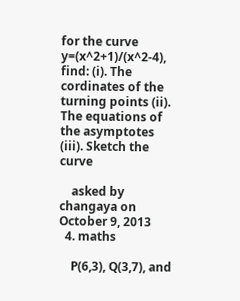for the curve y=(x^2+1)/(x^2-4), find: (i). The cordinates of the turning points (ii). The equations of the asymptotes (iii). Sketch the curve

    asked by changaya on October 9, 2013
  4. maths

    P(6,3), Q(3,7), and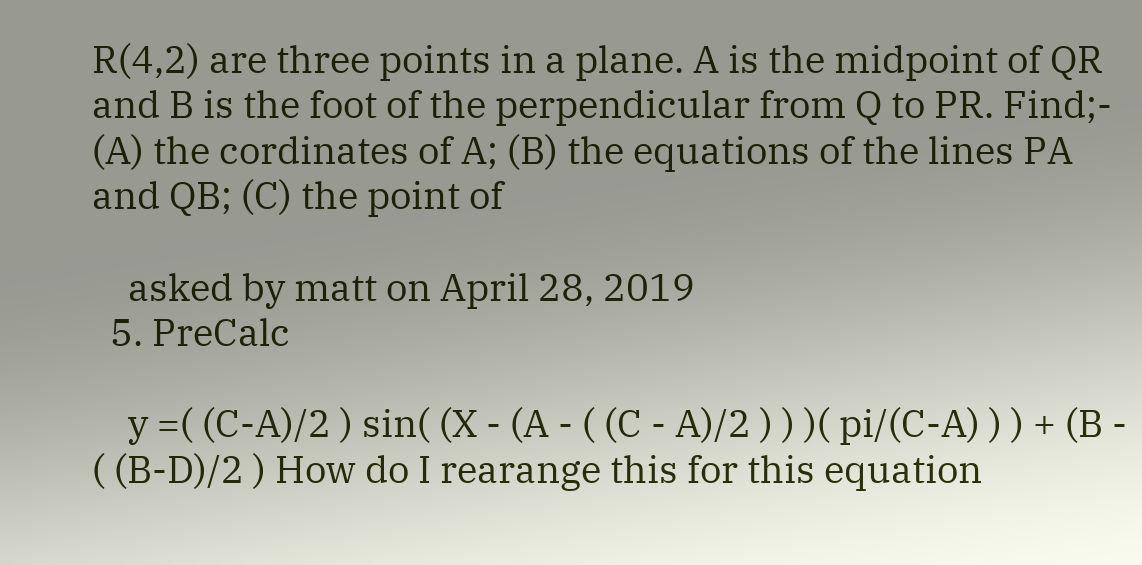R(4,2) are three points in a plane. A is the midpoint of QR and B is the foot of the perpendicular from Q to PR. Find;- (A) the cordinates of A; (B) the equations of the lines PA and QB; (C) the point of

    asked by matt on April 28, 2019
  5. PreCalc

    y =( (C-A)/2 ) sin( (X - (A - ( (C - A)/2 ) ) )( pi/(C-A) ) ) + (B - ( (B-D)/2 ) How do I rearange this for this equation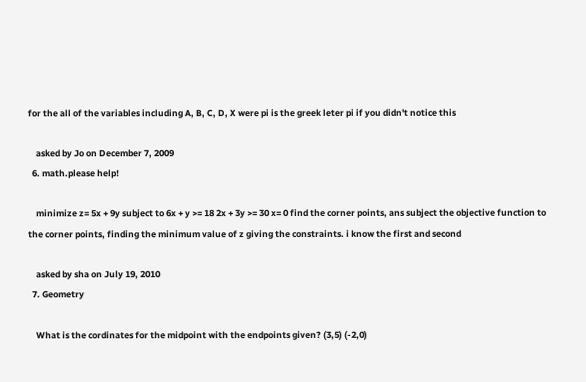for the all of the variables including A, B, C, D, X were pi is the greek leter pi if you didn't notice this

    asked by Jo on December 7, 2009
  6. math.please help!

    minimize z= 5x + 9y subject to 6x + y >= 18 2x + 3y >= 30 x= 0 find the corner points, ans subject the objective function to the corner points, finding the minimum value of z giving the constraints. i know the first and second

    asked by sha on July 19, 2010
  7. Geometry

    What is the cordinates for the midpoint with the endpoints given? (3,5) (-2,0)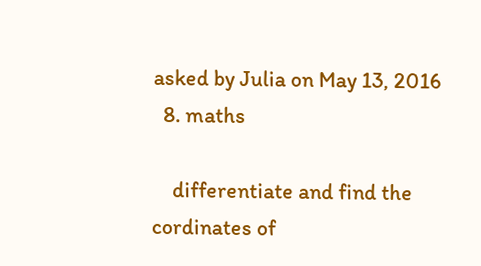asked by Julia on May 13, 2016
  8. maths

    differentiate and find the cordinates of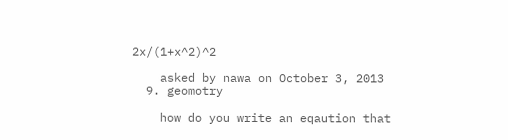2x/(1+x^2)^2

    asked by nawa on October 3, 2013
  9. geomotry

    how do you write an eqaution that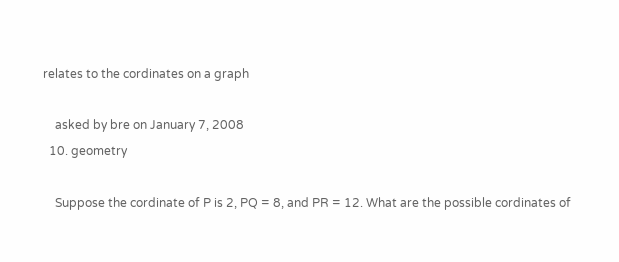relates to the cordinates on a graph

    asked by bre on January 7, 2008
  10. geometry

    Suppose the cordinate of P is 2, PQ = 8, and PR = 12. What are the possible cordinates of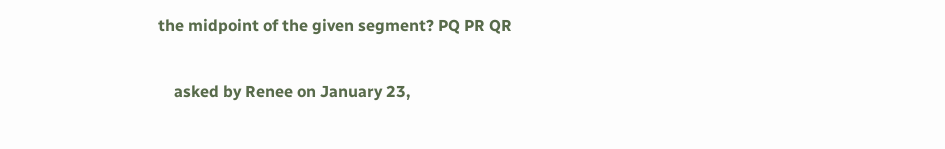the midpoint of the given segment? PQ PR QR

    asked by Renee on January 23,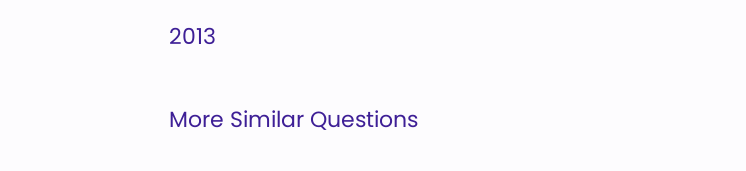2013

More Similar Questions